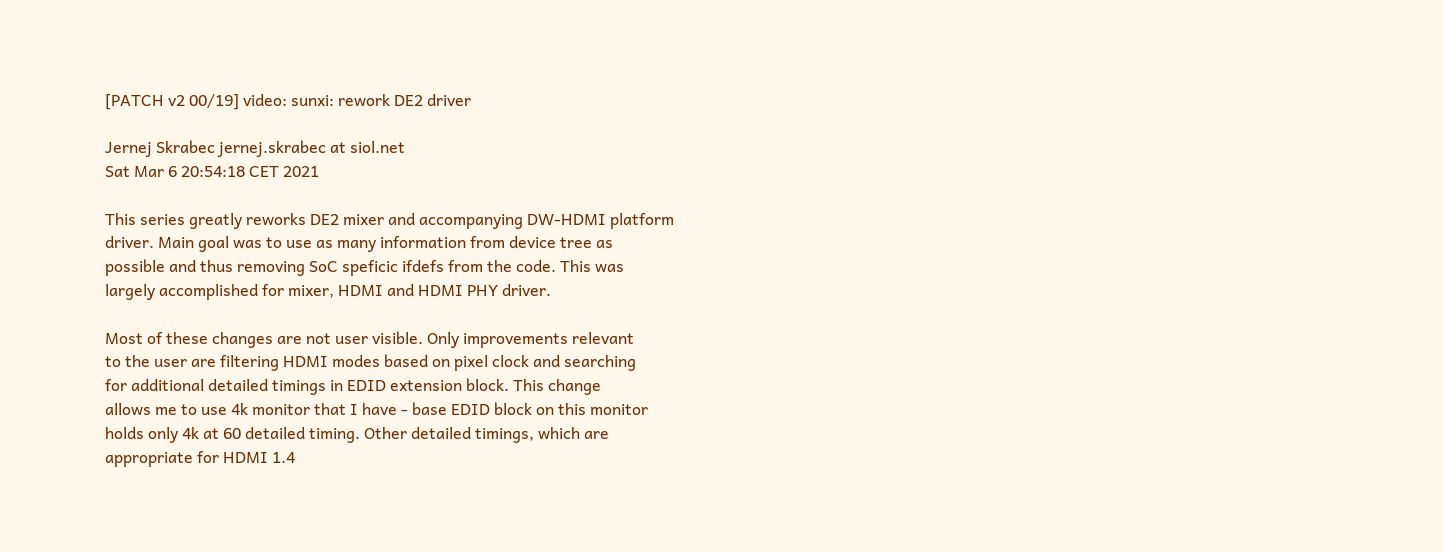[PATCH v2 00/19] video: sunxi: rework DE2 driver

Jernej Skrabec jernej.skrabec at siol.net
Sat Mar 6 20:54:18 CET 2021

This series greatly reworks DE2 mixer and accompanying DW-HDMI platform
driver. Main goal was to use as many information from device tree as
possible and thus removing SoC speficic ifdefs from the code. This was
largely accomplished for mixer, HDMI and HDMI PHY driver.

Most of these changes are not user visible. Only improvements relevant
to the user are filtering HDMI modes based on pixel clock and searching
for additional detailed timings in EDID extension block. This change
allows me to use 4k monitor that I have - base EDID block on this monitor
holds only 4k at 60 detailed timing. Other detailed timings, which are
appropriate for HDMI 1.4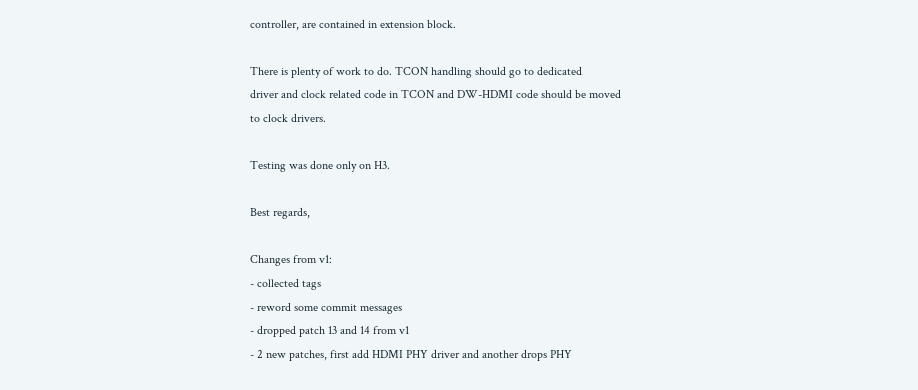controller, are contained in extension block.

There is plenty of work to do. TCON handling should go to dedicated
driver and clock related code in TCON and DW-HDMI code should be moved
to clock drivers.

Testing was done only on H3.

Best regards,

Changes from v1:
- collected tags
- reword some commit messages
- dropped patch 13 and 14 from v1
- 2 new patches, first add HDMI PHY driver and another drops PHY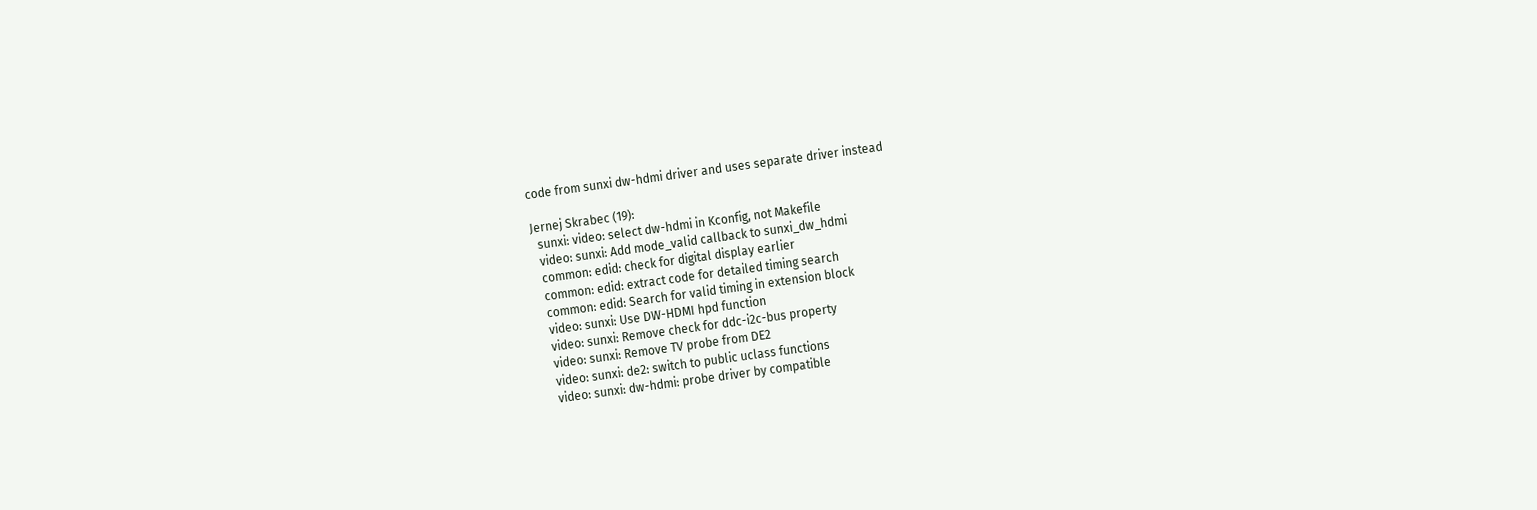code from sunxi dw-hdmi driver and uses separate driver instead

Jernej Skrabec (19):
  sunxi: video: select dw-hdmi in Kconfig, not Makefile
  video: sunxi: Add mode_valid callback to sunxi_dw_hdmi
  common: edid: check for digital display earlier
  common: edid: extract code for detailed timing search
  common: edid: Search for valid timing in extension block
  video: sunxi: Use DW-HDMI hpd function
  video: sunxi: Remove check for ddc-i2c-bus property
  video: sunxi: Remove TV probe from DE2
  video: sunxi: de2: switch to public uclass functions
  video: sunxi: dw-hdmi: probe driver by compatible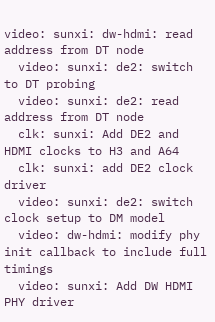video: sunxi: dw-hdmi: read address from DT node
  video: sunxi: de2: switch to DT probing
  video: sunxi: de2: read address from DT node
  clk: sunxi: Add DE2 and HDMI clocks to H3 and A64
  clk: sunxi: add DE2 clock driver
  video: sunxi: de2: switch clock setup to DM model
  video: dw-hdmi: modify phy init callback to include full timings
  video: sunxi: Add DW HDMI PHY driver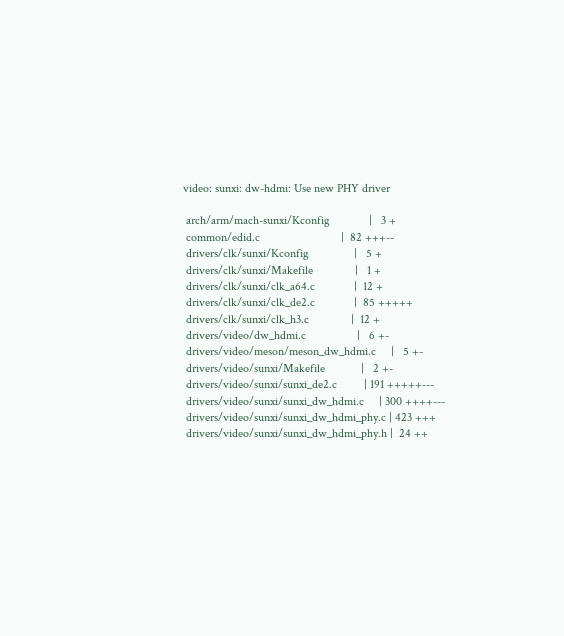video: sunxi: dw-hdmi: Use new PHY driver

 arch/arm/mach-sunxi/Kconfig             |   3 +
 common/edid.c                           |  82 +++--
 drivers/clk/sunxi/Kconfig               |   5 +
 drivers/clk/sunxi/Makefile              |   1 +
 drivers/clk/sunxi/clk_a64.c             |  12 +
 drivers/clk/sunxi/clk_de2.c             |  85 +++++
 drivers/clk/sunxi/clk_h3.c              |  12 +
 drivers/video/dw_hdmi.c                 |   6 +-
 drivers/video/meson/meson_dw_hdmi.c     |   5 +-
 drivers/video/sunxi/Makefile            |   2 +-
 drivers/video/sunxi/sunxi_de2.c         | 191 +++++---
 drivers/video/sunxi/sunxi_dw_hdmi.c     | 300 ++++---
 drivers/video/sunxi/sunxi_dw_hdmi_phy.c | 423 +++
 drivers/video/sunxi/sunxi_dw_hdmi_phy.h |  24 ++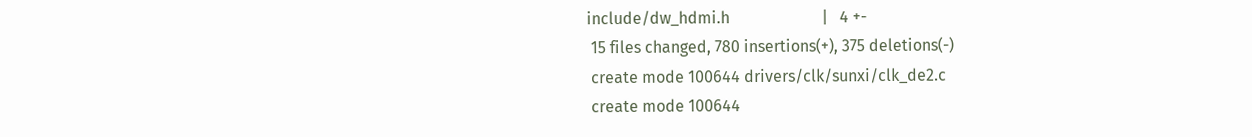include/dw_hdmi.h                       |   4 +-
 15 files changed, 780 insertions(+), 375 deletions(-)
 create mode 100644 drivers/clk/sunxi/clk_de2.c
 create mode 100644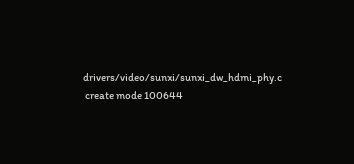drivers/video/sunxi/sunxi_dw_hdmi_phy.c
 create mode 100644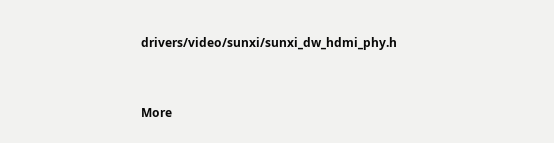drivers/video/sunxi/sunxi_dw_hdmi_phy.h


More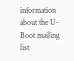information about the U-Boot mailing list